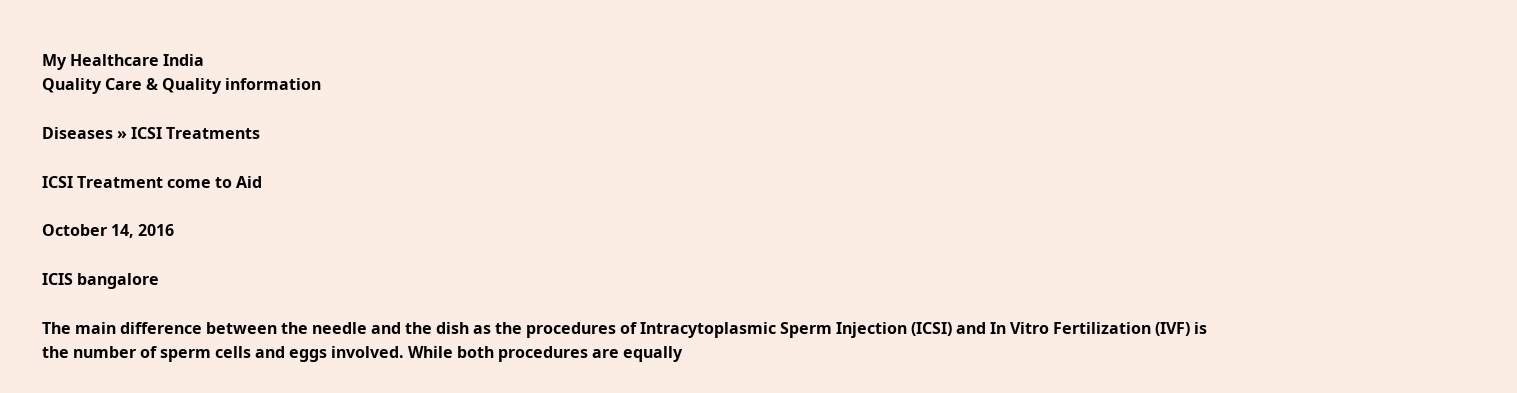My Healthcare India
Quality Care & Quality information

Diseases » ICSI Treatments

ICSI Treatment come to Aid

October 14, 2016

ICIS bangalore

The main difference between the needle and the dish as the procedures of Intracytoplasmic Sperm Injection (ICSI) and In Vitro Fertilization (IVF) is the number of sperm cells and eggs involved. While both procedures are equally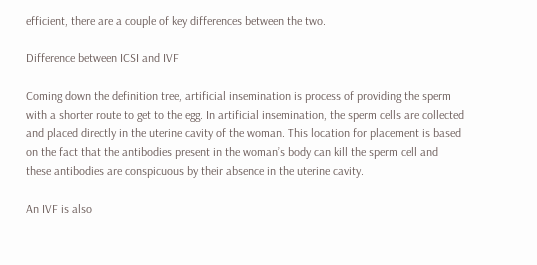efficient, there are a couple of key differences between the two.

Difference between ICSI and IVF

Coming down the definition tree, artificial insemination is process of providing the sperm with a shorter route to get to the egg. In artificial insemination, the sperm cells are collected and placed directly in the uterine cavity of the woman. This location for placement is based on the fact that the antibodies present in the woman’s body can kill the sperm cell and these antibodies are conspicuous by their absence in the uterine cavity.

An IVF is also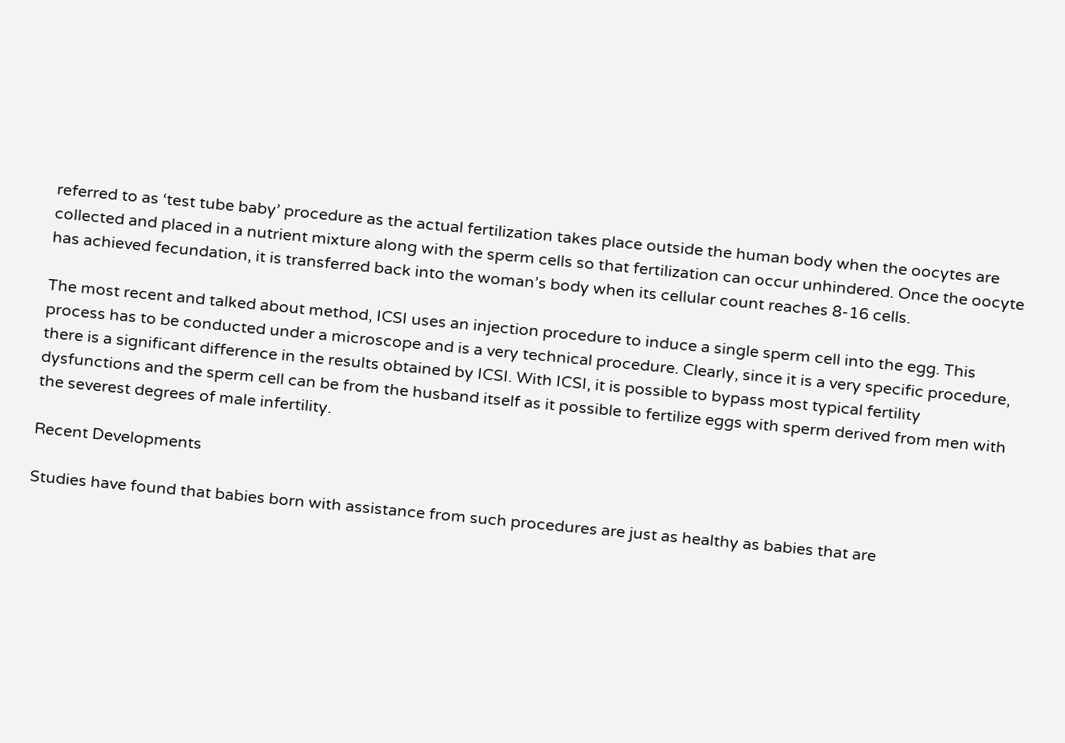referred to as ‘test tube baby’ procedure as the actual fertilization takes place outside the human body when the oocytes are collected and placed in a nutrient mixture along with the sperm cells so that fertilization can occur unhindered. Once the oocyte has achieved fecundation, it is transferred back into the woman’s body when its cellular count reaches 8-16 cells.

The most recent and talked about method, ICSI uses an injection procedure to induce a single sperm cell into the egg. This process has to be conducted under a microscope and is a very technical procedure. Clearly, since it is a very specific procedure, there is a significant difference in the results obtained by ICSI. With ICSI, it is possible to bypass most typical fertility dysfunctions and the sperm cell can be from the husband itself as it possible to fertilize eggs with sperm derived from men with the severest degrees of male infertility.

Recent Developments

Studies have found that babies born with assistance from such procedures are just as healthy as babies that are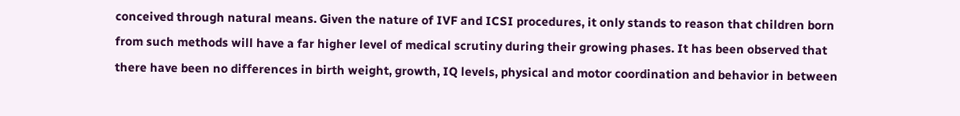conceived through natural means. Given the nature of IVF and ICSI procedures, it only stands to reason that children born from such methods will have a far higher level of medical scrutiny during their growing phases. It has been observed that there have been no differences in birth weight, growth, IQ levels, physical and motor coordination and behavior in between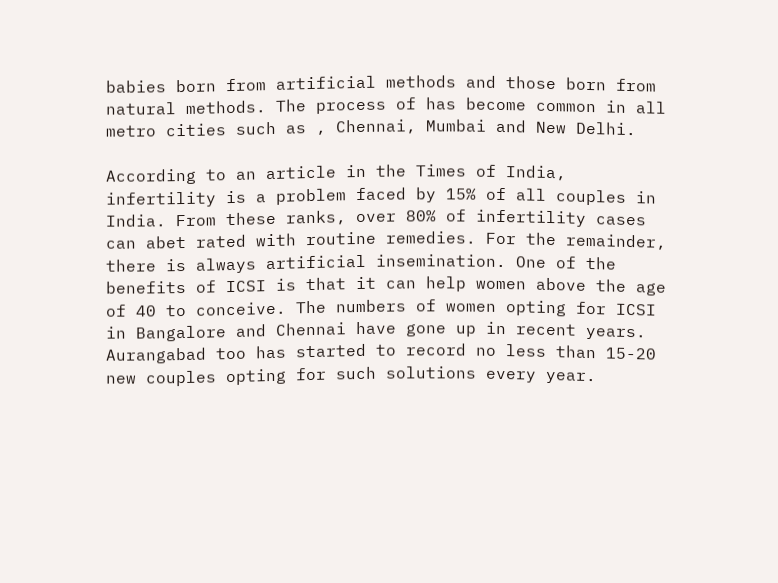babies born from artificial methods and those born from natural methods. The process of has become common in all metro cities such as , Chennai, Mumbai and New Delhi.

According to an article in the Times of India, infertility is a problem faced by 15% of all couples in India. From these ranks, over 80% of infertility cases can abet rated with routine remedies. For the remainder, there is always artificial insemination. One of the benefits of ICSI is that it can help women above the age of 40 to conceive. The numbers of women opting for ICSI in Bangalore and Chennai have gone up in recent years. Aurangabad too has started to record no less than 15-20 new couples opting for such solutions every year.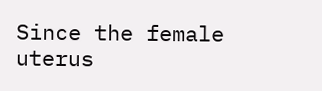Since the female uterus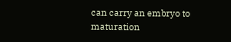can carry an embryo to maturation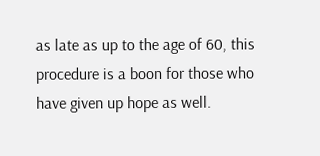as late as up to the age of 60, this procedure is a boon for those who have given up hope as well.